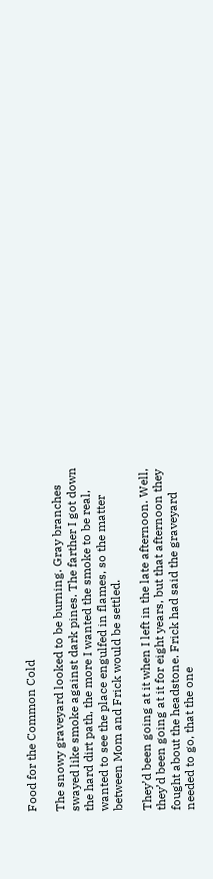Food for the Common Cold

The snowy graveyard looked to be burning. Gray branches swayed like smoke against dark pines. The farther I got down the hard dirt path, the more I wanted the smoke to be real, wanted to see the place engulfed in flames, so the matter between Mom and Frick would be settled.

They’d been going at it when I left in the late afternoon. Well, they’d been going at it for eight years, but that afternoon they fought about the headstone. Frick had said the graveyard needed to go, that the one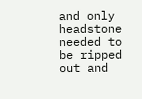and only headstone needed to be ripped out and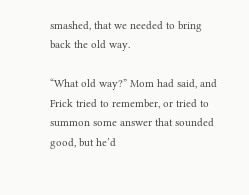smashed, that we needed to bring back the old way.

“What old way?” Mom had said, and Frick tried to remember, or tried to summon some answer that sounded good, but he’d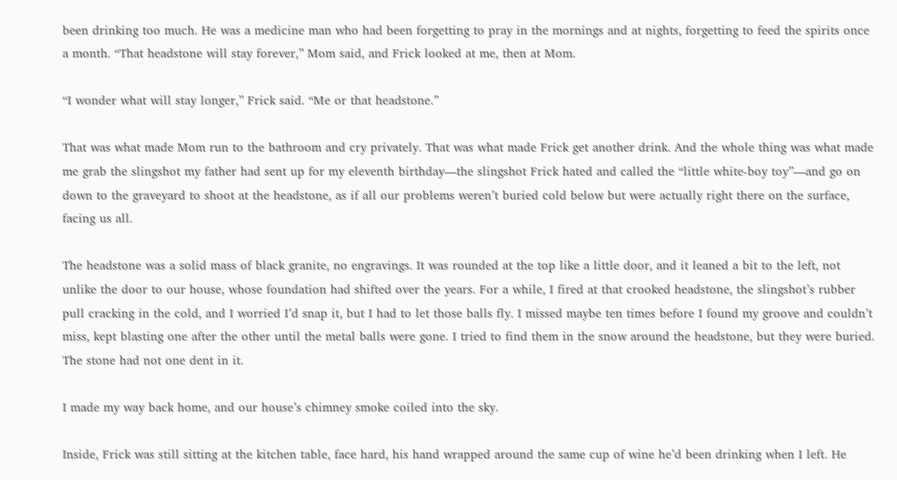been drinking too much. He was a medicine man who had been forgetting to pray in the mornings and at nights, forgetting to feed the spirits once a month. “That headstone will stay forever,” Mom said, and Frick looked at me, then at Mom.

“I wonder what will stay longer,” Frick said. “Me or that headstone.”

That was what made Mom run to the bathroom and cry privately. That was what made Frick get another drink. And the whole thing was what made me grab the slingshot my father had sent up for my eleventh birthday—the slingshot Frick hated and called the “little white-boy toy”—and go on down to the graveyard to shoot at the headstone, as if all our problems weren’t buried cold below but were actually right there on the surface, facing us all.

The headstone was a solid mass of black granite, no engravings. It was rounded at the top like a little door, and it leaned a bit to the left, not unlike the door to our house, whose foundation had shifted over the years. For a while, I fired at that crooked headstone, the slingshot’s rubber pull cracking in the cold, and I worried I’d snap it, but I had to let those balls fly. I missed maybe ten times before I found my groove and couldn’t miss, kept blasting one after the other until the metal balls were gone. I tried to find them in the snow around the headstone, but they were buried. The stone had not one dent in it.

I made my way back home, and our house’s chimney smoke coiled into the sky.

Inside, Frick was still sitting at the kitchen table, face hard, his hand wrapped around the same cup of wine he’d been drinking when I left. He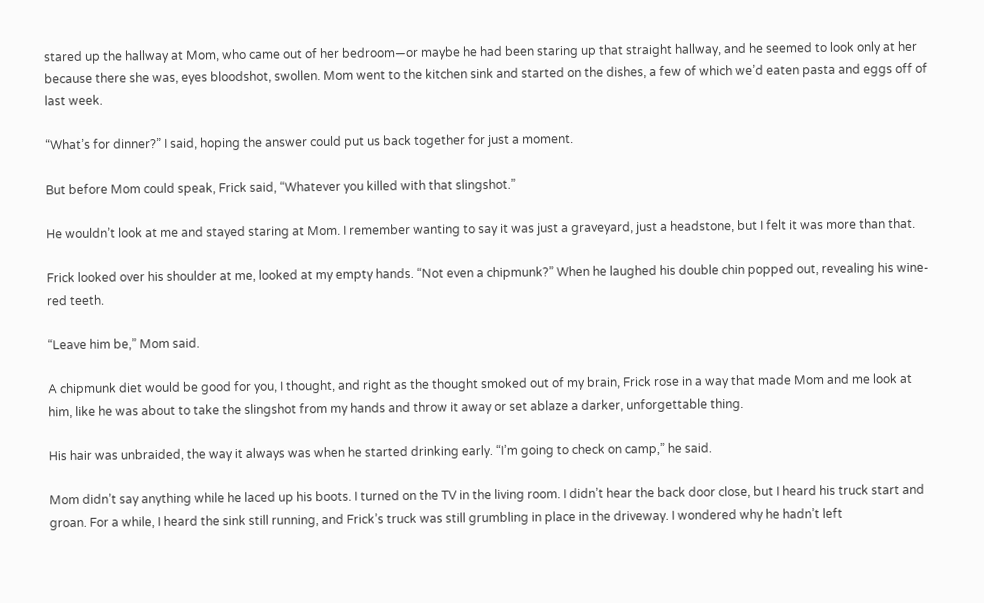stared up the hallway at Mom, who came out of her bedroom—or maybe he had been staring up that straight hallway, and he seemed to look only at her because there she was, eyes bloodshot, swollen. Mom went to the kitchen sink and started on the dishes, a few of which we’d eaten pasta and eggs off of last week.

“What’s for dinner?” I said, hoping the answer could put us back together for just a moment.

But before Mom could speak, Frick said, “Whatever you killed with that slingshot.”

He wouldn’t look at me and stayed staring at Mom. I remember wanting to say it was just a graveyard, just a headstone, but I felt it was more than that.

Frick looked over his shoulder at me, looked at my empty hands. “Not even a chipmunk?” When he laughed his double chin popped out, revealing his wine-red teeth.

“Leave him be,” Mom said.

A chipmunk diet would be good for you, I thought, and right as the thought smoked out of my brain, Frick rose in a way that made Mom and me look at him, like he was about to take the slingshot from my hands and throw it away or set ablaze a darker, unforgettable thing.

His hair was unbraided, the way it always was when he started drinking early. “I’m going to check on camp,” he said.

Mom didn’t say anything while he laced up his boots. I turned on the TV in the living room. I didn’t hear the back door close, but I heard his truck start and groan. For a while, I heard the sink still running, and Frick’s truck was still grumbling in place in the driveway. I wondered why he hadn’t left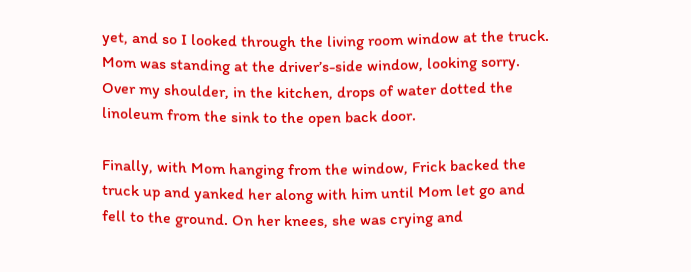yet, and so I looked through the living room window at the truck. Mom was standing at the driver’s-side window, looking sorry. Over my shoulder, in the kitchen, drops of water dotted the linoleum from the sink to the open back door.

Finally, with Mom hanging from the window, Frick backed the truck up and yanked her along with him until Mom let go and fell to the ground. On her knees, she was crying and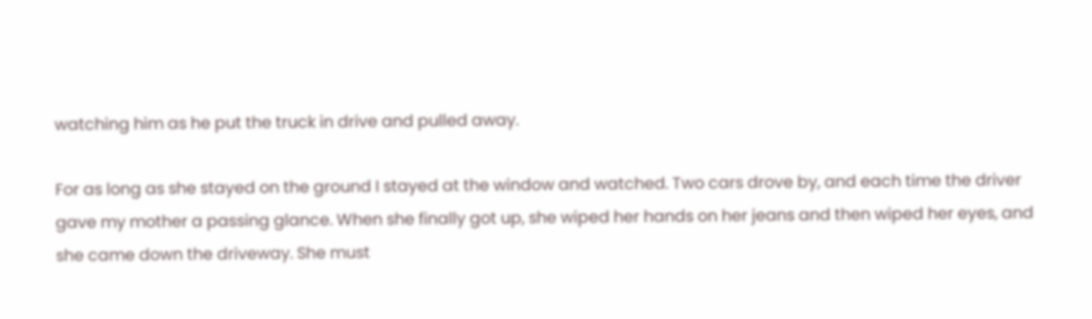watching him as he put the truck in drive and pulled away.

For as long as she stayed on the ground I stayed at the window and watched. Two cars drove by, and each time the driver gave my mother a passing glance. When she finally got up, she wiped her hands on her jeans and then wiped her eyes, and she came down the driveway. She must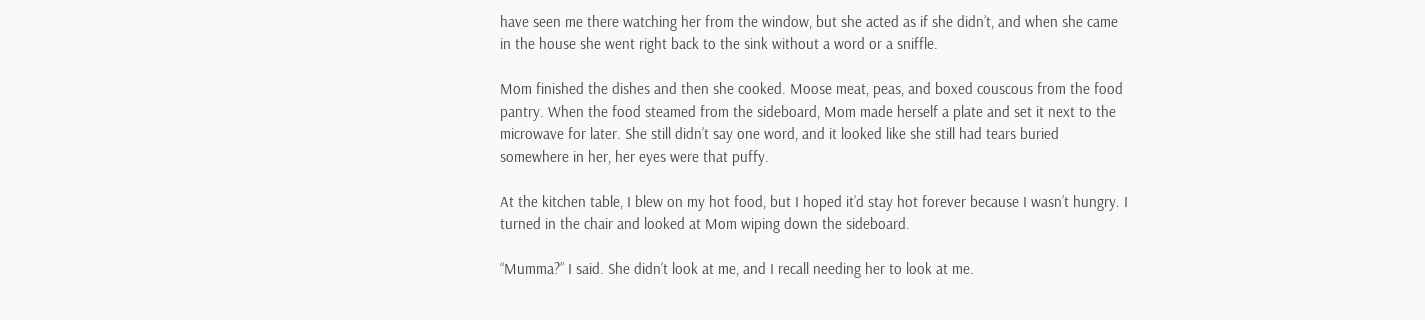have seen me there watching her from the window, but she acted as if she didn’t, and when she came in the house she went right back to the sink without a word or a sniffle.

Mom finished the dishes and then she cooked. Moose meat, peas, and boxed couscous from the food pantry. When the food steamed from the sideboard, Mom made herself a plate and set it next to the microwave for later. She still didn’t say one word, and it looked like she still had tears buried somewhere in her, her eyes were that puffy.

At the kitchen table, I blew on my hot food, but I hoped it’d stay hot forever because I wasn’t hungry. I turned in the chair and looked at Mom wiping down the sideboard.

“Mumma?” I said. She didn’t look at me, and I recall needing her to look at me.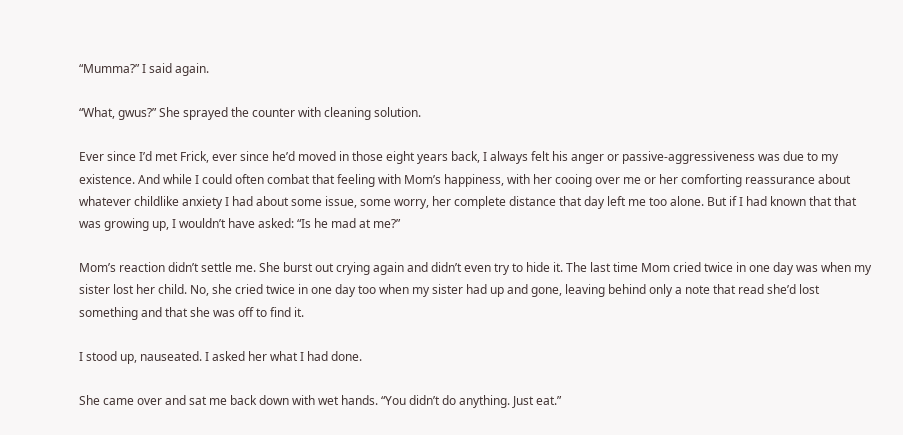“Mumma?” I said again.

“What, gwus?” She sprayed the counter with cleaning solution.

Ever since I’d met Frick, ever since he’d moved in those eight years back, I always felt his anger or passive-aggressiveness was due to my existence. And while I could often combat that feeling with Mom’s happiness, with her cooing over me or her comforting reassurance about whatever childlike anxiety I had about some issue, some worry, her complete distance that day left me too alone. But if I had known that that was growing up, I wouldn’t have asked: “Is he mad at me?”

Mom’s reaction didn’t settle me. She burst out crying again and didn’t even try to hide it. The last time Mom cried twice in one day was when my sister lost her child. No, she cried twice in one day too when my sister had up and gone, leaving behind only a note that read she’d lost something and that she was off to find it.

I stood up, nauseated. I asked her what I had done.

She came over and sat me back down with wet hands. “You didn’t do anything. Just eat.”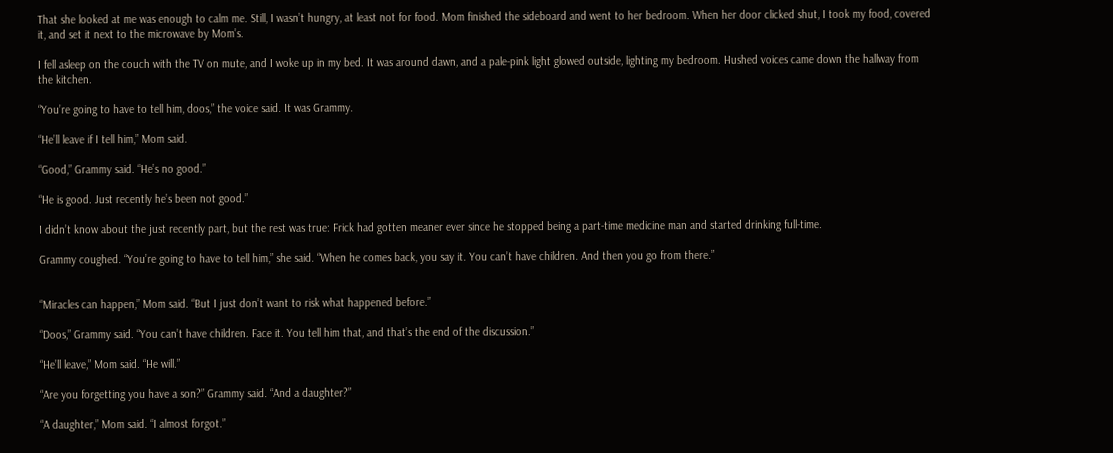That she looked at me was enough to calm me. Still, I wasn’t hungry, at least not for food. Mom finished the sideboard and went to her bedroom. When her door clicked shut, I took my food, covered it, and set it next to the microwave by Mom’s.

I fell asleep on the couch with the TV on mute, and I woke up in my bed. It was around dawn, and a pale-pink light glowed outside, lighting my bedroom. Hushed voices came down the hallway from the kitchen.

“You’re going to have to tell him, doos,” the voice said. It was Grammy.

“He’ll leave if I tell him,” Mom said.

“Good,” Grammy said. “He’s no good.”

“He is good. Just recently he’s been not good.”

I didn’t know about the just recently part, but the rest was true: Frick had gotten meaner ever since he stopped being a part-time medicine man and started drinking full-time.

Grammy coughed. “You’re going to have to tell him,” she said. “When he comes back, you say it. You can’t have children. And then you go from there.”


“Miracles can happen,” Mom said. “But I just don’t want to risk what happened before.”

“Doos,” Grammy said. “You can’t have children. Face it. You tell him that, and that’s the end of the discussion.”

“He’ll leave,” Mom said. “He will.”

“Are you forgetting you have a son?” Grammy said. “And a daughter?”

“A daughter,” Mom said. “I almost forgot.”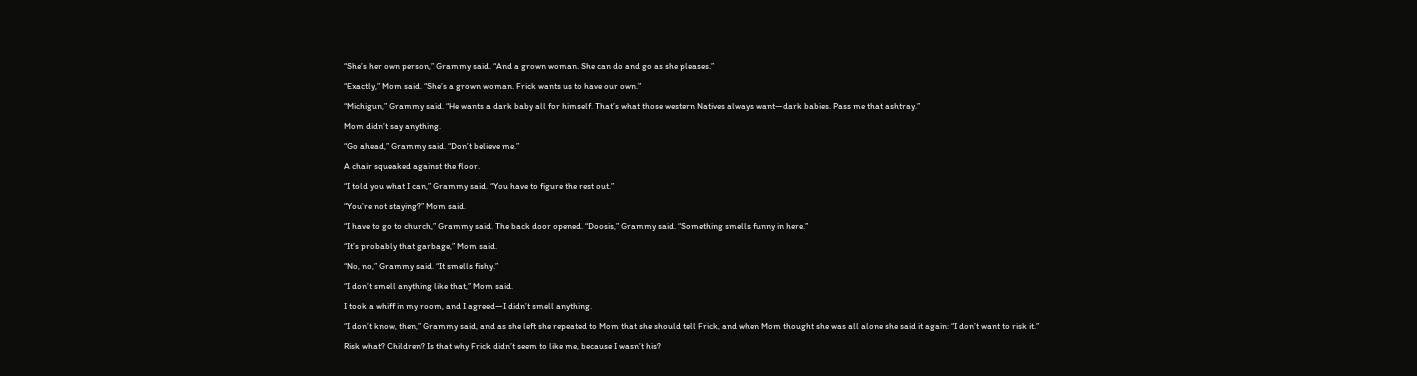“She’s her own person,” Grammy said. “And a grown woman. She can do and go as she pleases.”

“Exactly,” Mom said. “She’s a grown woman. Frick wants us to have our own.”

“Michigun,” Grammy said. “He wants a dark baby all for himself. That’s what those western Natives always want—dark babies. Pass me that ashtray.”

Mom didn’t say anything.

“Go ahead,” Grammy said. “Don’t believe me.”

A chair squeaked against the floor.

“I told you what I can,” Grammy said. “You have to figure the rest out.”

“You’re not staying?” Mom said.

“I have to go to church,” Grammy said. The back door opened. “Doosis,” Grammy said. “Something smells funny in here.”

“It’s probably that garbage,” Mom said.

“No, no,” Grammy said. “It smells fishy.”

“I don’t smell anything like that,” Mom said.

I took a whiff in my room, and I agreed—I didn’t smell anything.

“I don’t know, then,” Grammy said, and as she left she repeated to Mom that she should tell Frick, and when Mom thought she was all alone she said it again: “I don’t want to risk it.”

Risk what? Children? Is that why Frick didn’t seem to like me, because I wasn’t his?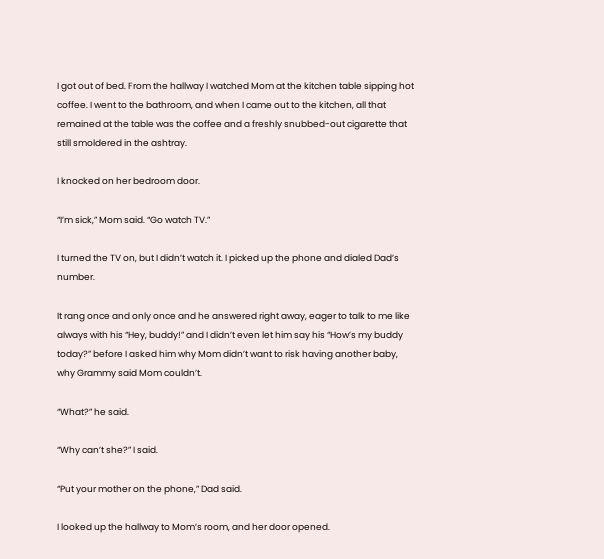I got out of bed. From the hallway I watched Mom at the kitchen table sipping hot coffee. I went to the bathroom, and when I came out to the kitchen, all that remained at the table was the coffee and a freshly snubbed-out cigarette that still smoldered in the ashtray.

I knocked on her bedroom door.

“I’m sick,” Mom said. “Go watch TV.”

I turned the TV on, but I didn’t watch it. I picked up the phone and dialed Dad’s number.

It rang once and only once and he answered right away, eager to talk to me like always with his “Hey, buddy!” and I didn’t even let him say his “How’s my buddy today?” before I asked him why Mom didn’t want to risk having another baby, why Grammy said Mom couldn’t.

“What?” he said.

“Why can’t she?” I said.

“Put your mother on the phone,” Dad said.

I looked up the hallway to Mom’s room, and her door opened.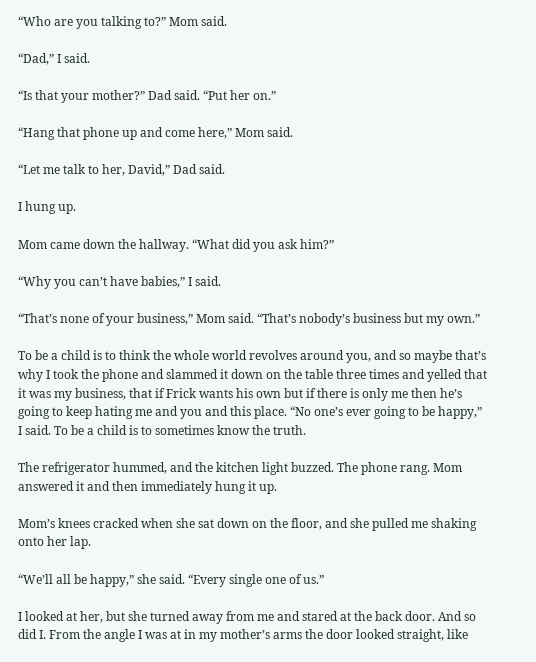“Who are you talking to?” Mom said.

“Dad,” I said.

“Is that your mother?” Dad said. “Put her on.”

“Hang that phone up and come here,” Mom said.

“Let me talk to her, David,” Dad said.

I hung up.

Mom came down the hallway. “What did you ask him?”

“Why you can’t have babies,” I said.

“That’s none of your business,” Mom said. “That’s nobody’s business but my own.”

To be a child is to think the whole world revolves around you, and so maybe that’s why I took the phone and slammed it down on the table three times and yelled that it was my business, that if Frick wants his own but if there is only me then he’s going to keep hating me and you and this place. “No one’s ever going to be happy,” I said. To be a child is to sometimes know the truth.

The refrigerator hummed, and the kitchen light buzzed. The phone rang. Mom answered it and then immediately hung it up.

Mom’s knees cracked when she sat down on the floor, and she pulled me shaking onto her lap.

“We’ll all be happy,” she said. “Every single one of us.”

I looked at her, but she turned away from me and stared at the back door. And so did I. From the angle I was at in my mother’s arms the door looked straight, like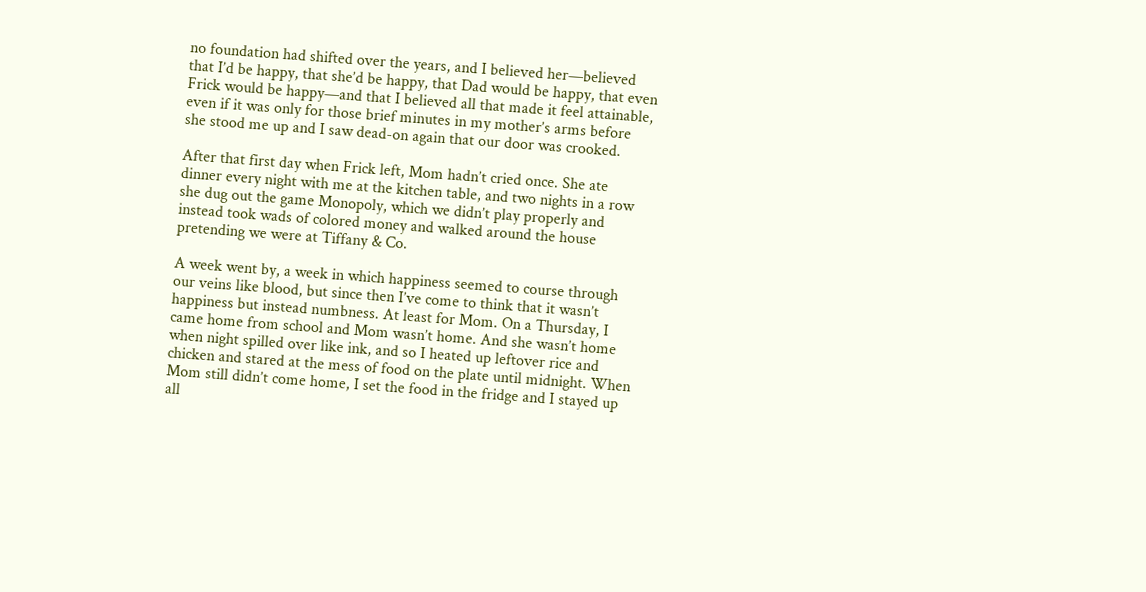no foundation had shifted over the years, and I believed her—believed that I’d be happy, that she’d be happy, that Dad would be happy, that even Frick would be happy—and that I believed all that made it feel attainable, even if it was only for those brief minutes in my mother’s arms before she stood me up and I saw dead-on again that our door was crooked.

After that first day when Frick left, Mom hadn’t cried once. She ate dinner every night with me at the kitchen table, and two nights in a row she dug out the game Monopoly, which we didn’t play properly and instead took wads of colored money and walked around the house pretending we were at Tiffany & Co.

A week went by, a week in which happiness seemed to course through our veins like blood, but since then I’ve come to think that it wasn’t happiness but instead numbness. At least for Mom. On a Thursday, I came home from school and Mom wasn’t home. And she wasn’t home when night spilled over like ink, and so I heated up leftover rice and chicken and stared at the mess of food on the plate until midnight. When Mom still didn’t come home, I set the food in the fridge and I stayed up all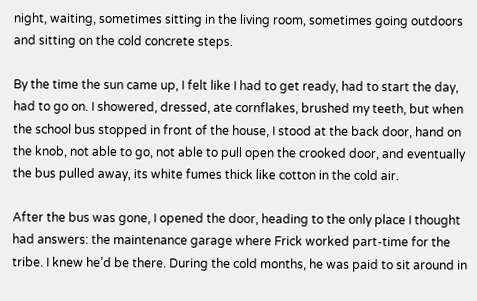night, waiting, sometimes sitting in the living room, sometimes going outdoors and sitting on the cold concrete steps.

By the time the sun came up, I felt like I had to get ready, had to start the day, had to go on. I showered, dressed, ate cornflakes, brushed my teeth, but when the school bus stopped in front of the house, I stood at the back door, hand on the knob, not able to go, not able to pull open the crooked door, and eventually the bus pulled away, its white fumes thick like cotton in the cold air.

After the bus was gone, I opened the door, heading to the only place I thought had answers: the maintenance garage where Frick worked part-time for the tribe. I knew he’d be there. During the cold months, he was paid to sit around in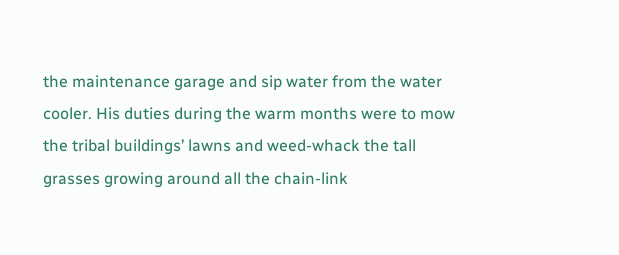the maintenance garage and sip water from the water cooler. His duties during the warm months were to mow the tribal buildings’ lawns and weed-whack the tall grasses growing around all the chain-link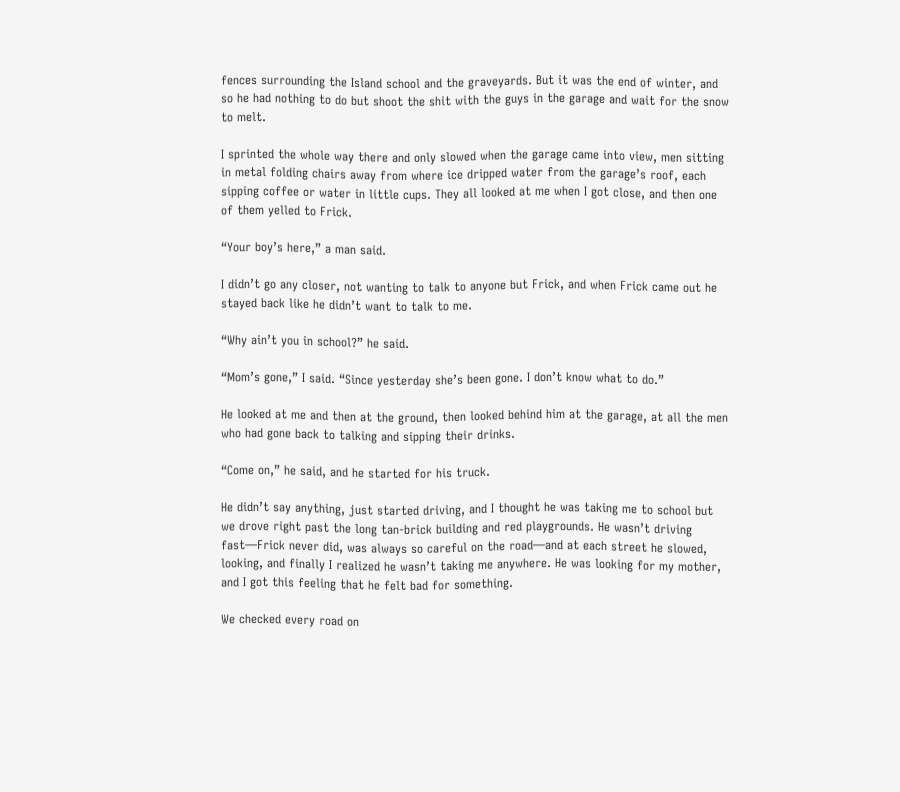fences surrounding the Island school and the graveyards. But it was the end of winter, and so he had nothing to do but shoot the shit with the guys in the garage and wait for the snow to melt.

I sprinted the whole way there and only slowed when the garage came into view, men sitting in metal folding chairs away from where ice dripped water from the garage’s roof, each sipping coffee or water in little cups. They all looked at me when I got close, and then one of them yelled to Frick.

“Your boy’s here,” a man said.

I didn’t go any closer, not wanting to talk to anyone but Frick, and when Frick came out he stayed back like he didn’t want to talk to me.

“Why ain’t you in school?” he said.

“Mom’s gone,” I said. “Since yesterday she’s been gone. I don’t know what to do.”

He looked at me and then at the ground, then looked behind him at the garage, at all the men who had gone back to talking and sipping their drinks.

“Come on,” he said, and he started for his truck.

He didn’t say anything, just started driving, and I thought he was taking me to school but we drove right past the long tan-brick building and red playgrounds. He wasn’t driving fast—Frick never did, was always so careful on the road—and at each street he slowed, looking, and finally I realized he wasn’t taking me anywhere. He was looking for my mother, and I got this feeling that he felt bad for something.

We checked every road on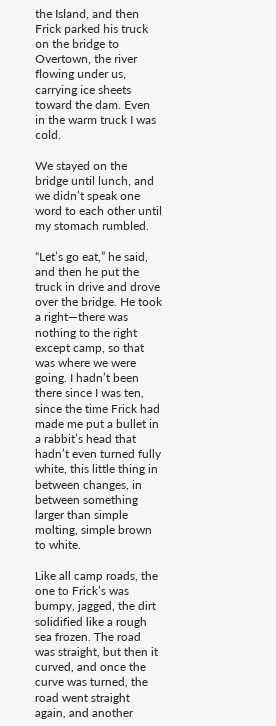the Island, and then Frick parked his truck on the bridge to Overtown, the river flowing under us, carrying ice sheets toward the dam. Even in the warm truck I was cold.

We stayed on the bridge until lunch, and we didn’t speak one word to each other until my stomach rumbled.

“Let’s go eat,” he said, and then he put the truck in drive and drove over the bridge. He took a right—there was nothing to the right except camp, so that was where we were going. I hadn’t been there since I was ten, since the time Frick had made me put a bullet in a rabbit’s head that hadn’t even turned fully white, this little thing in between changes, in between something larger than simple molting, simple brown to white.

Like all camp roads, the one to Frick’s was bumpy, jagged, the dirt solidified like a rough sea frozen. The road was straight, but then it curved, and once the curve was turned, the road went straight again, and another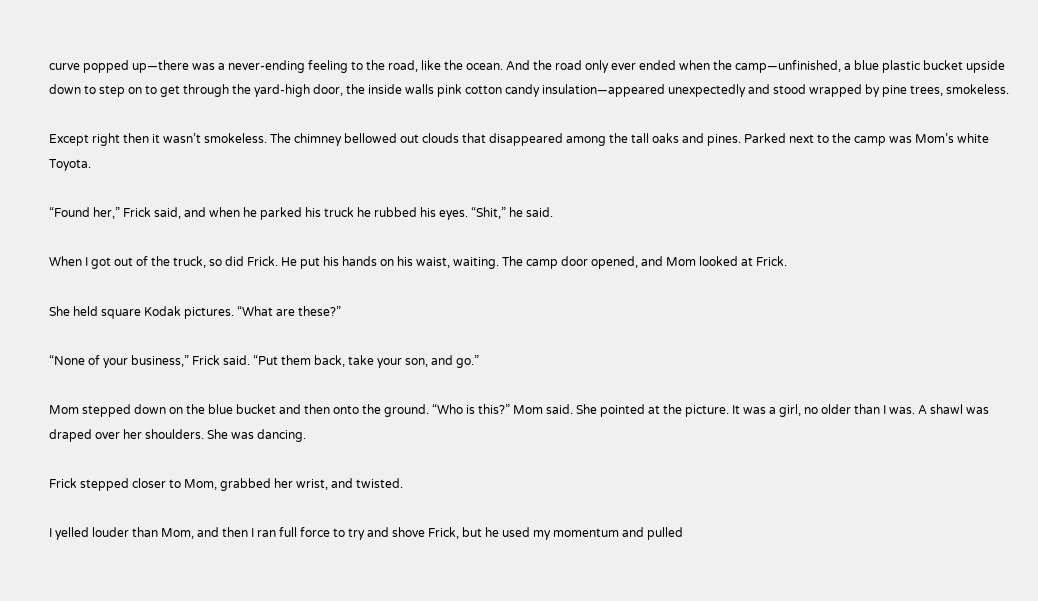curve popped up—there was a never-ending feeling to the road, like the ocean. And the road only ever ended when the camp—unfinished, a blue plastic bucket upside down to step on to get through the yard-high door, the inside walls pink cotton candy insulation—appeared unexpectedly and stood wrapped by pine trees, smokeless.

Except right then it wasn’t smokeless. The chimney bellowed out clouds that disappeared among the tall oaks and pines. Parked next to the camp was Mom’s white Toyota.

“Found her,” Frick said, and when he parked his truck he rubbed his eyes. “Shit,” he said.

When I got out of the truck, so did Frick. He put his hands on his waist, waiting. The camp door opened, and Mom looked at Frick.

She held square Kodak pictures. “What are these?”

“None of your business,” Frick said. “Put them back, take your son, and go.”

Mom stepped down on the blue bucket and then onto the ground. “Who is this?” Mom said. She pointed at the picture. It was a girl, no older than I was. A shawl was draped over her shoulders. She was dancing.

Frick stepped closer to Mom, grabbed her wrist, and twisted.

I yelled louder than Mom, and then I ran full force to try and shove Frick, but he used my momentum and pulled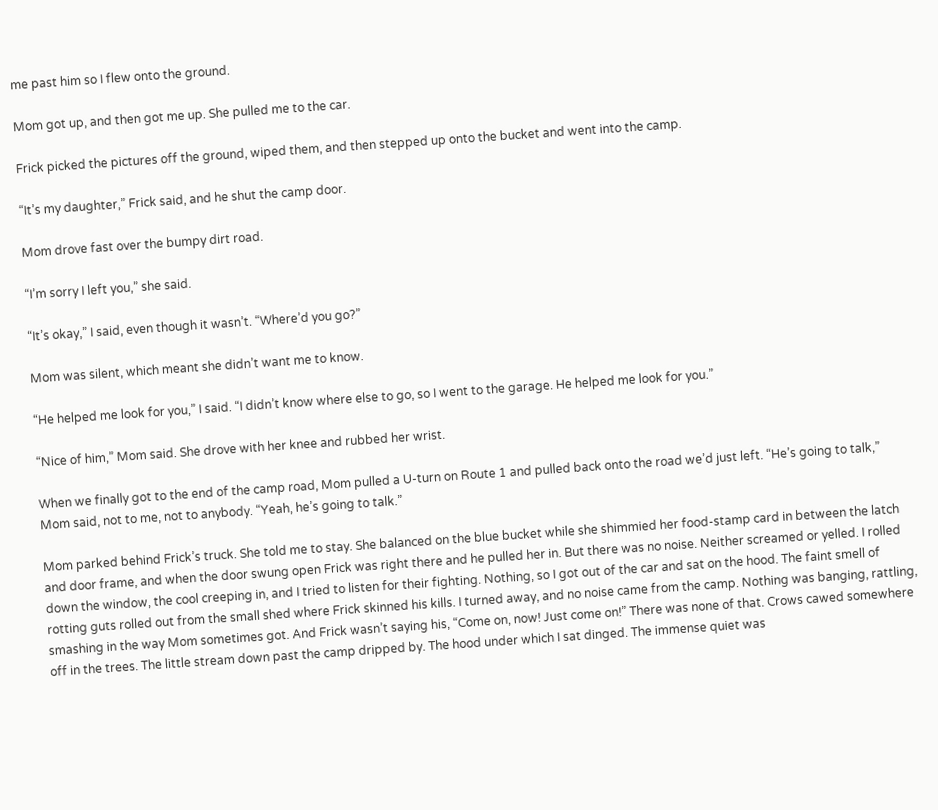me past him so I flew onto the ground.

Mom got up, and then got me up. She pulled me to the car.

Frick picked the pictures off the ground, wiped them, and then stepped up onto the bucket and went into the camp.

“It’s my daughter,” Frick said, and he shut the camp door.

Mom drove fast over the bumpy dirt road.

“I’m sorry I left you,” she said.

“It’s okay,” I said, even though it wasn’t. “Where’d you go?”

Mom was silent, which meant she didn’t want me to know.

“He helped me look for you,” I said. “I didn’t know where else to go, so I went to the garage. He helped me look for you.”

“Nice of him,” Mom said. She drove with her knee and rubbed her wrist.

When we finally got to the end of the camp road, Mom pulled a U-turn on Route 1 and pulled back onto the road we’d just left. “He’s going to talk,” Mom said, not to me, not to anybody. “Yeah, he’s going to talk.”

Mom parked behind Frick’s truck. She told me to stay. She balanced on the blue bucket while she shimmied her food-stamp card in between the latch and door frame, and when the door swung open Frick was right there and he pulled her in. But there was no noise. Neither screamed or yelled. I rolled down the window, the cool creeping in, and I tried to listen for their fighting. Nothing, so I got out of the car and sat on the hood. The faint smell of rotting guts rolled out from the small shed where Frick skinned his kills. I turned away, and no noise came from the camp. Nothing was banging, rattling, smashing in the way Mom sometimes got. And Frick wasn’t saying his, “Come on, now! Just come on!” There was none of that. Crows cawed somewhere off in the trees. The little stream down past the camp dripped by. The hood under which I sat dinged. The immense quiet was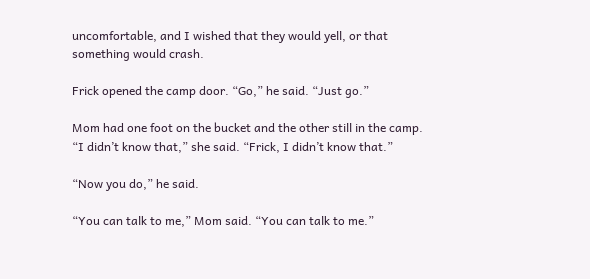uncomfortable, and I wished that they would yell, or that something would crash.

Frick opened the camp door. “Go,” he said. “Just go.”

Mom had one foot on the bucket and the other still in the camp. “I didn’t know that,” she said. “Frick, I didn’t know that.”

“Now you do,” he said.

“You can talk to me,” Mom said. “You can talk to me.”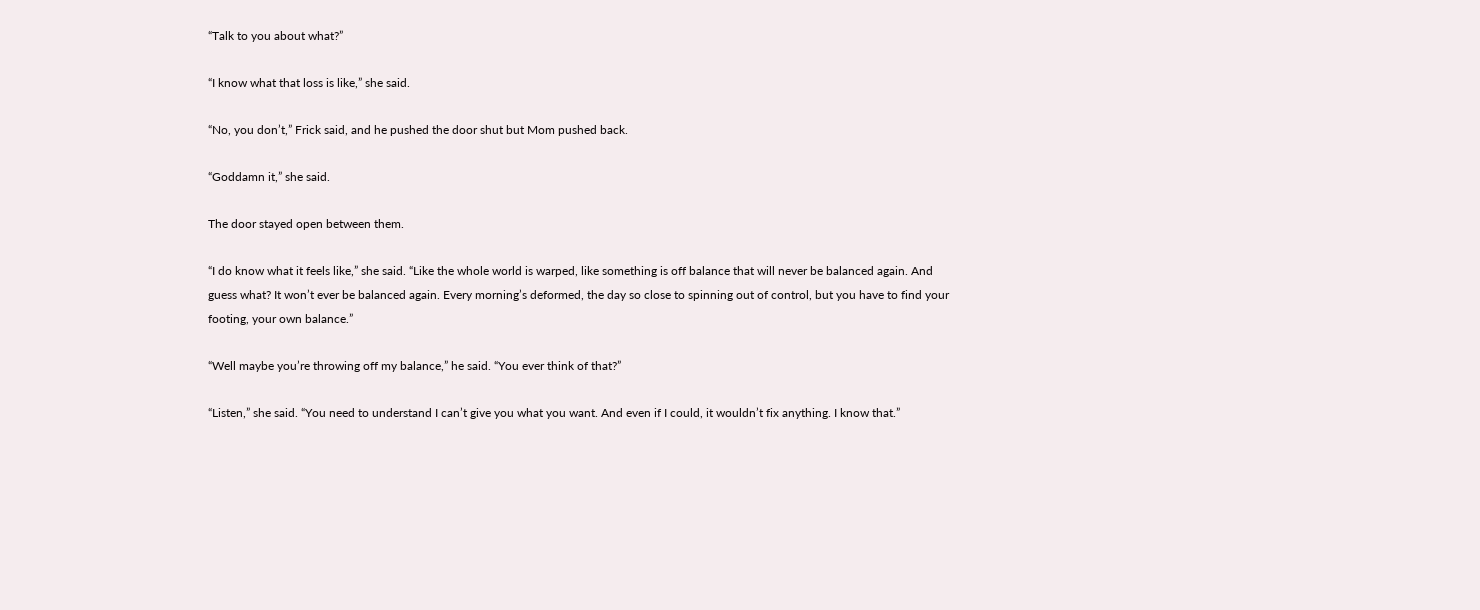“Talk to you about what?”

“I know what that loss is like,” she said.

“No, you don’t,” Frick said, and he pushed the door shut but Mom pushed back.

“Goddamn it,” she said.

The door stayed open between them.

“I do know what it feels like,” she said. “Like the whole world is warped, like something is off balance that will never be balanced again. And guess what? It won’t ever be balanced again. Every morning’s deformed, the day so close to spinning out of control, but you have to find your footing, your own balance.”

“Well maybe you’re throwing off my balance,” he said. “You ever think of that?”

“Listen,” she said. “You need to understand I can’t give you what you want. And even if I could, it wouldn’t fix anything. I know that.”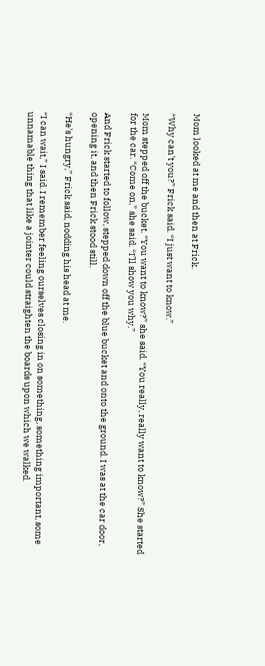Mom looked at me and then at Frick.

“Why can’t you?” Frick said. “I just want to know.”

Mom stepped off the bucket. “You want to know?” she said. “You really, really want to know?” She started for the car. “Come on,” she said. “I’ll show you why.”

And Frick started to follow, stepped down off the blue bucket and onto the ground. I was at the car door, opening it, and then Frick stood still.

“He’s hungry,” Frick said, nodding his head at me.

“I can wait,” I said. I remember feeling ourselves closing in on something, something important, some unnamable thing that like a jointer could straighten the boards upon which we walked.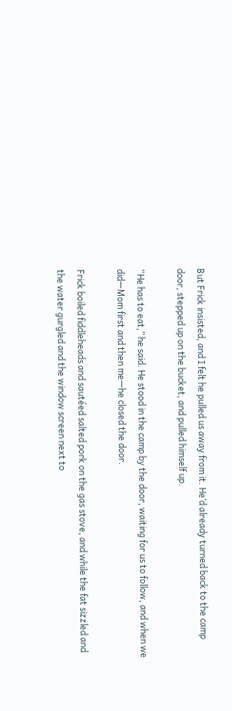But Frick insisted, and I felt he pulled us away from it. He’d already turned back to the camp door, stepped up on the bucket, and pulled himself up.

“He has to eat,” he said. He stood in the camp by the door, waiting for us to follow, and when we did—Mom first and then me—he closed the door.

Frick boiled fiddleheads and sautéed salted pork on the gas stove, and while the fat sizzled and the water gurgled and the window screen next to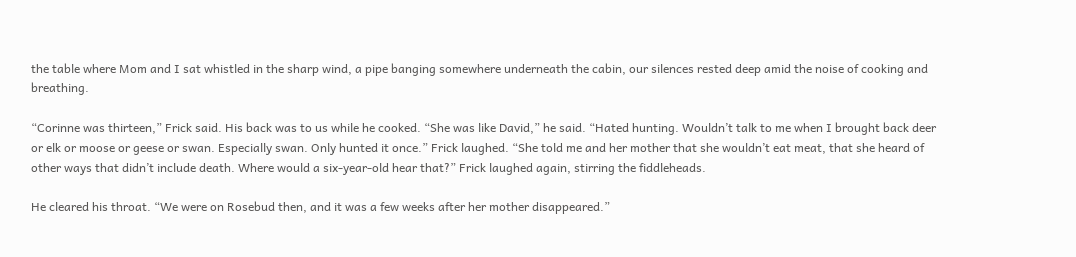the table where Mom and I sat whistled in the sharp wind, a pipe banging somewhere underneath the cabin, our silences rested deep amid the noise of cooking and breathing.

“Corinne was thirteen,” Frick said. His back was to us while he cooked. “She was like David,” he said. “Hated hunting. Wouldn’t talk to me when I brought back deer or elk or moose or geese or swan. Especially swan. Only hunted it once.” Frick laughed. “She told me and her mother that she wouldn’t eat meat, that she heard of other ways that didn’t include death. Where would a six-year-old hear that?” Frick laughed again, stirring the fiddleheads.

He cleared his throat. “We were on Rosebud then, and it was a few weeks after her mother disappeared.”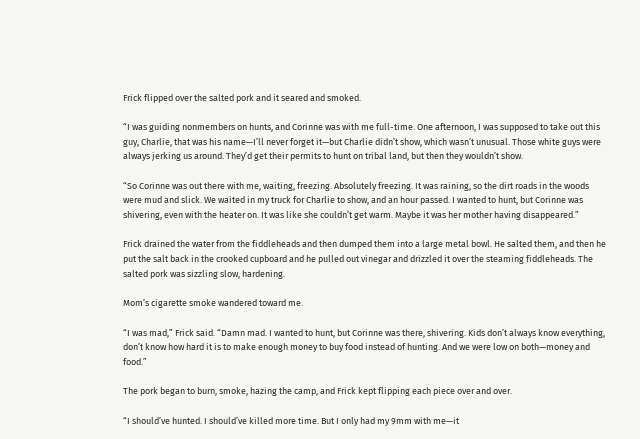Frick flipped over the salted pork and it seared and smoked.

“I was guiding nonmembers on hunts, and Corinne was with me full-time. One afternoon, I was supposed to take out this guy, Charlie, that was his name—I’ll never forget it—but Charlie didn’t show, which wasn’t unusual. Those white guys were always jerking us around. They’d get their permits to hunt on tribal land, but then they wouldn’t show.

“So Corinne was out there with me, waiting, freezing. Absolutely freezing. It was raining, so the dirt roads in the woods were mud and slick. We waited in my truck for Charlie to show, and an hour passed. I wanted to hunt, but Corinne was shivering, even with the heater on. It was like she couldn’t get warm. Maybe it was her mother having disappeared.”

Frick drained the water from the fiddleheads and then dumped them into a large metal bowl. He salted them, and then he put the salt back in the crooked cupboard and he pulled out vinegar and drizzled it over the steaming fiddleheads. The salted pork was sizzling slow, hardening.

Mom’s cigarette smoke wandered toward me.

“I was mad,” Frick said. “Damn mad. I wanted to hunt, but Corinne was there, shivering. Kids don’t always know everything, don’t know how hard it is to make enough money to buy food instead of hunting. And we were low on both—money and food.”

The pork began to burn, smoke, hazing the camp, and Frick kept flipping each piece over and over.

“I should’ve hunted. I should’ve killed more time. But I only had my 9mm with me—it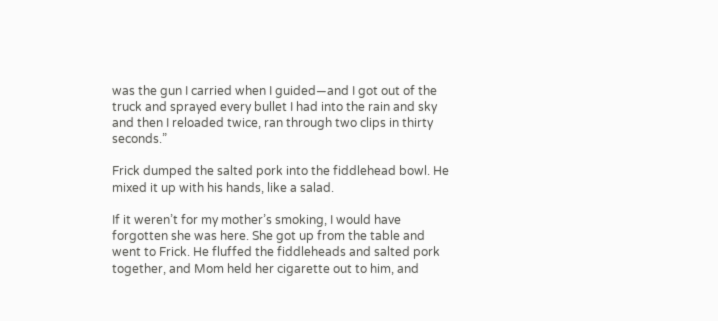was the gun I carried when I guided—and I got out of the truck and sprayed every bullet I had into the rain and sky and then I reloaded twice, ran through two clips in thirty seconds.”

Frick dumped the salted pork into the fiddlehead bowl. He mixed it up with his hands, like a salad.

If it weren’t for my mother’s smoking, I would have forgotten she was here. She got up from the table and went to Frick. He fluffed the fiddleheads and salted pork together, and Mom held her cigarette out to him, and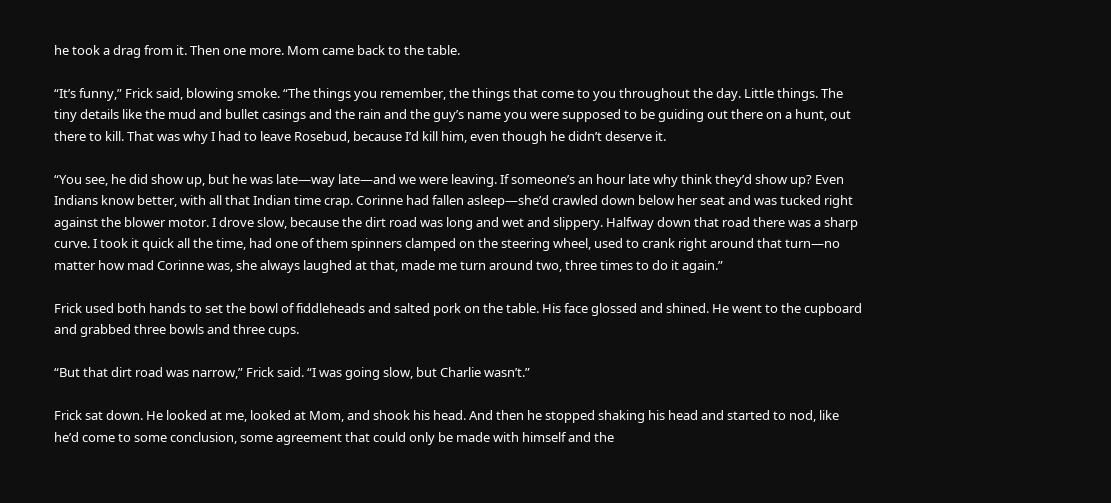he took a drag from it. Then one more. Mom came back to the table.

“It’s funny,” Frick said, blowing smoke. “The things you remember, the things that come to you throughout the day. Little things. The tiny details like the mud and bullet casings and the rain and the guy’s name you were supposed to be guiding out there on a hunt, out there to kill. That was why I had to leave Rosebud, because I’d kill him, even though he didn’t deserve it.

“You see, he did show up, but he was late—way late—and we were leaving. If someone’s an hour late why think they’d show up? Even Indians know better, with all that Indian time crap. Corinne had fallen asleep—she’d crawled down below her seat and was tucked right against the blower motor. I drove slow, because the dirt road was long and wet and slippery. Halfway down that road there was a sharp curve. I took it quick all the time, had one of them spinners clamped on the steering wheel, used to crank right around that turn—no matter how mad Corinne was, she always laughed at that, made me turn around two, three times to do it again.”

Frick used both hands to set the bowl of fiddleheads and salted pork on the table. His face glossed and shined. He went to the cupboard and grabbed three bowls and three cups.

“But that dirt road was narrow,” Frick said. “I was going slow, but Charlie wasn’t.”

Frick sat down. He looked at me, looked at Mom, and shook his head. And then he stopped shaking his head and started to nod, like he’d come to some conclusion, some agreement that could only be made with himself and the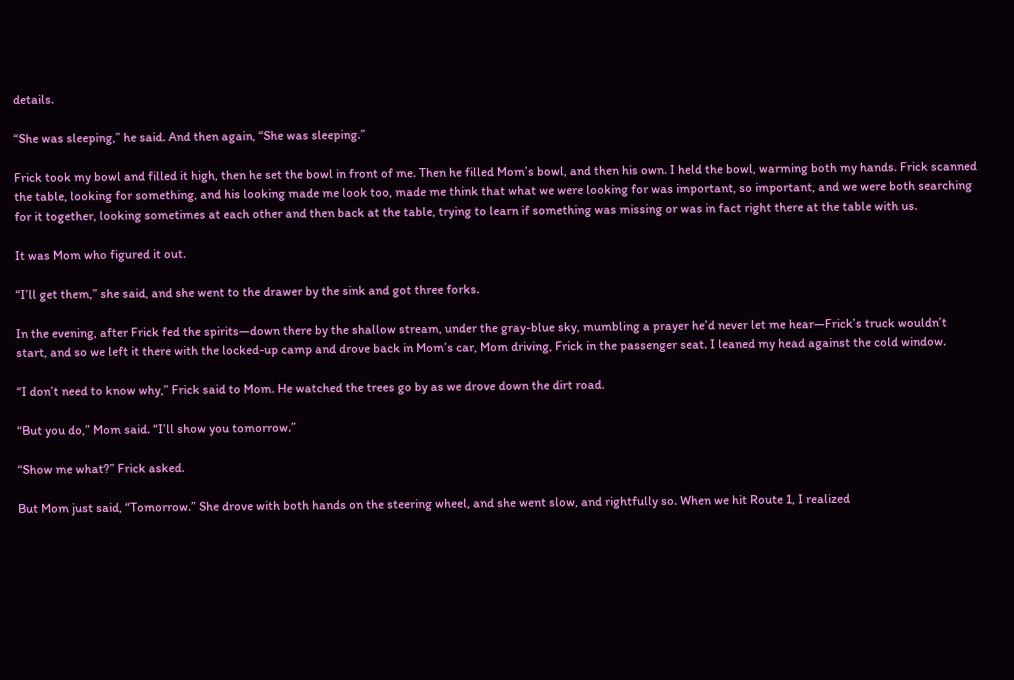details.

“She was sleeping,” he said. And then again, “She was sleeping.”

Frick took my bowl and filled it high, then he set the bowl in front of me. Then he filled Mom’s bowl, and then his own. I held the bowl, warming both my hands. Frick scanned the table, looking for something, and his looking made me look too, made me think that what we were looking for was important, so important, and we were both searching for it together, looking sometimes at each other and then back at the table, trying to learn if something was missing or was in fact right there at the table with us.

It was Mom who figured it out.

“I’ll get them,” she said, and she went to the drawer by the sink and got three forks.

In the evening, after Frick fed the spirits—down there by the shallow stream, under the gray-blue sky, mumbling a prayer he’d never let me hear—Frick’s truck wouldn’t start, and so we left it there with the locked-up camp and drove back in Mom’s car, Mom driving, Frick in the passenger seat. I leaned my head against the cold window.

“I don’t need to know why,” Frick said to Mom. He watched the trees go by as we drove down the dirt road.

“But you do,” Mom said. “I’ll show you tomorrow.”

“Show me what?” Frick asked.

But Mom just said, “Tomorrow.” She drove with both hands on the steering wheel, and she went slow, and rightfully so. When we hit Route 1, I realized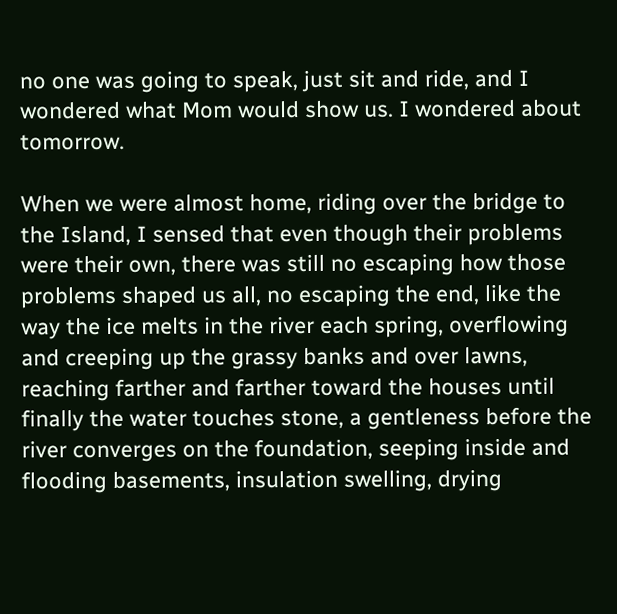no one was going to speak, just sit and ride, and I wondered what Mom would show us. I wondered about tomorrow.

When we were almost home, riding over the bridge to the Island, I sensed that even though their problems were their own, there was still no escaping how those problems shaped us all, no escaping the end, like the way the ice melts in the river each spring, overflowing and creeping up the grassy banks and over lawns, reaching farther and farther toward the houses until finally the water touches stone, a gentleness before the river converges on the foundation, seeping inside and flooding basements, insulation swelling, drying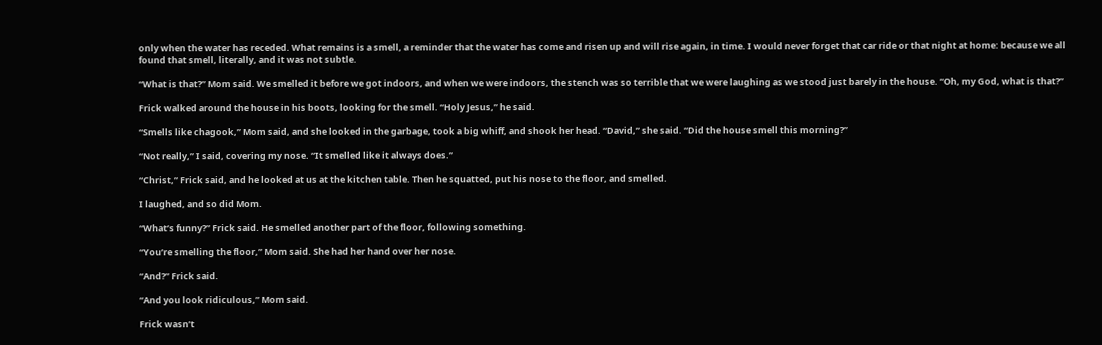only when the water has receded. What remains is a smell, a reminder that the water has come and risen up and will rise again, in time. I would never forget that car ride or that night at home: because we all found that smell, literally, and it was not subtle.

“What is that?” Mom said. We smelled it before we got indoors, and when we were indoors, the stench was so terrible that we were laughing as we stood just barely in the house. “Oh, my God, what is that?”

Frick walked around the house in his boots, looking for the smell. “Holy Jesus,” he said.

“Smells like chagook,” Mom said, and she looked in the garbage, took a big whiff, and shook her head. “David,” she said. “Did the house smell this morning?”

“Not really,” I said, covering my nose. “It smelled like it always does.”

“Christ,” Frick said, and he looked at us at the kitchen table. Then he squatted, put his nose to the floor, and smelled.

I laughed, and so did Mom.

“What’s funny?” Frick said. He smelled another part of the floor, following something.

“You’re smelling the floor,” Mom said. She had her hand over her nose.

“And?” Frick said.

“And you look ridiculous,” Mom said.

Frick wasn’t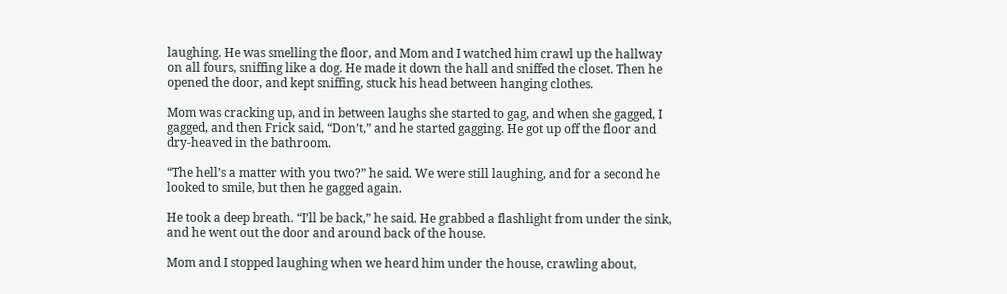laughing. He was smelling the floor, and Mom and I watched him crawl up the hallway on all fours, sniffing like a dog. He made it down the hall and sniffed the closet. Then he opened the door, and kept sniffing, stuck his head between hanging clothes.

Mom was cracking up, and in between laughs she started to gag, and when she gagged, I gagged, and then Frick said, “Don’t,” and he started gagging. He got up off the floor and dry-heaved in the bathroom.

“The hell’s a matter with you two?” he said. We were still laughing, and for a second he looked to smile, but then he gagged again.

He took a deep breath. “I’ll be back,” he said. He grabbed a flashlight from under the sink, and he went out the door and around back of the house.

Mom and I stopped laughing when we heard him under the house, crawling about,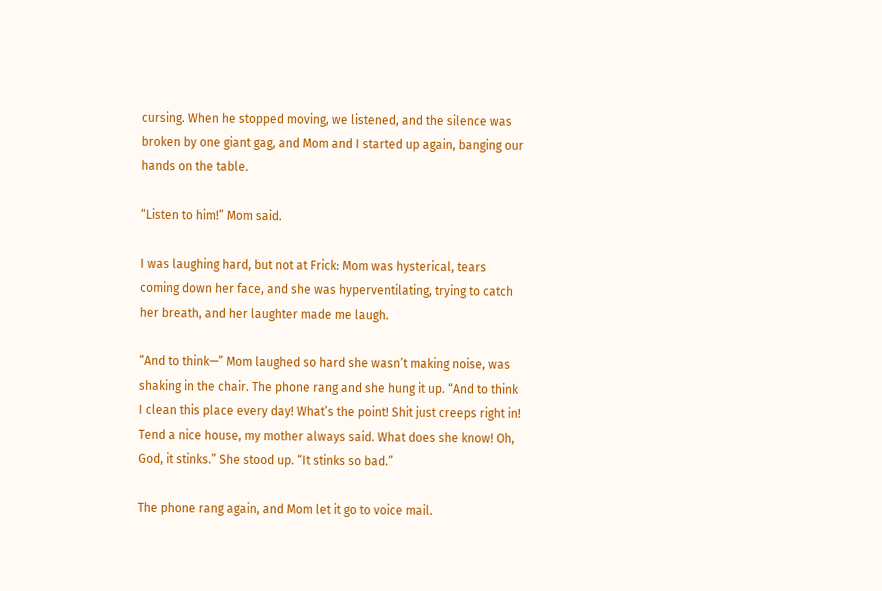cursing. When he stopped moving, we listened, and the silence was broken by one giant gag, and Mom and I started up again, banging our hands on the table.

“Listen to him!” Mom said.

I was laughing hard, but not at Frick: Mom was hysterical, tears coming down her face, and she was hyperventilating, trying to catch her breath, and her laughter made me laugh.

“And to think—” Mom laughed so hard she wasn’t making noise, was shaking in the chair. The phone rang and she hung it up. “And to think I clean this place every day! What’s the point! Shit just creeps right in! Tend a nice house, my mother always said. What does she know! Oh, God, it stinks.” She stood up. “It stinks so bad.”

The phone rang again, and Mom let it go to voice mail.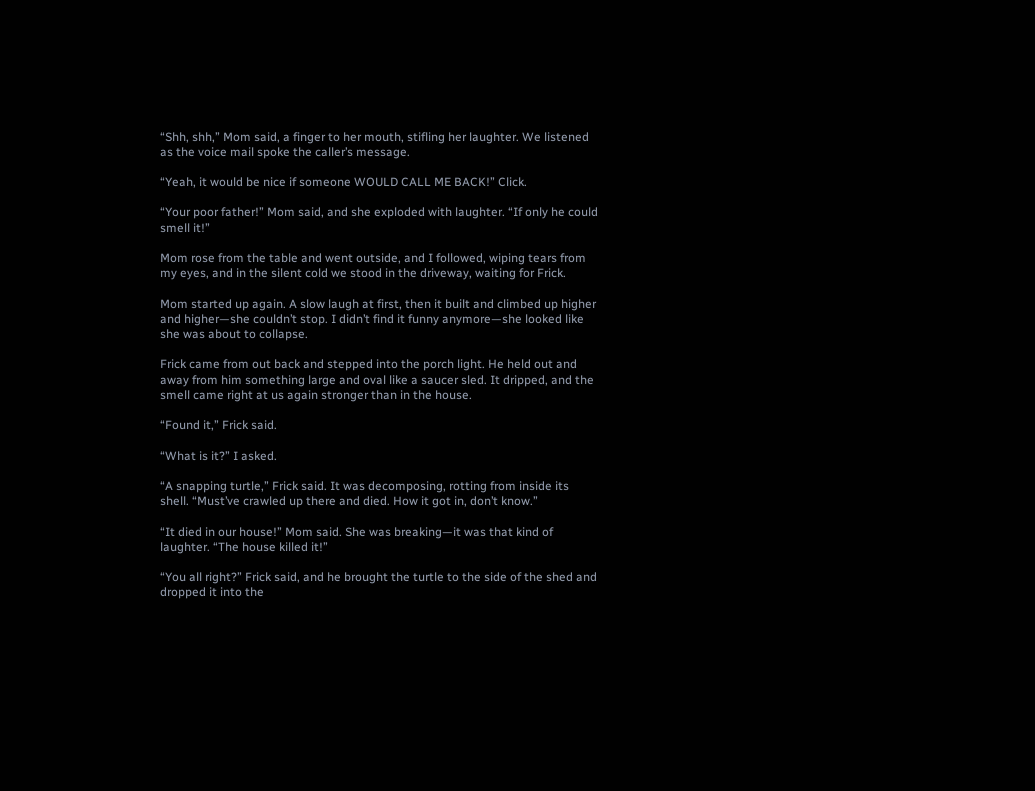“Shh, shh,” Mom said, a finger to her mouth, stifling her laughter. We listened as the voice mail spoke the caller’s message.

“Yeah, it would be nice if someone WOULD CALL ME BACK!” Click.

“Your poor father!” Mom said, and she exploded with laughter. “If only he could smell it!”

Mom rose from the table and went outside, and I followed, wiping tears from my eyes, and in the silent cold we stood in the driveway, waiting for Frick.

Mom started up again. A slow laugh at first, then it built and climbed up higher and higher—she couldn’t stop. I didn’t find it funny anymore—she looked like she was about to collapse.

Frick came from out back and stepped into the porch light. He held out and away from him something large and oval like a saucer sled. It dripped, and the smell came right at us again stronger than in the house.

“Found it,” Frick said.

“What is it?” I asked.

“A snapping turtle,” Frick said. It was decomposing, rotting from inside its shell. “Must’ve crawled up there and died. How it got in, don’t know.”

“It died in our house!” Mom said. She was breaking—it was that kind of laughter. “The house killed it!”

“You all right?” Frick said, and he brought the turtle to the side of the shed and dropped it into the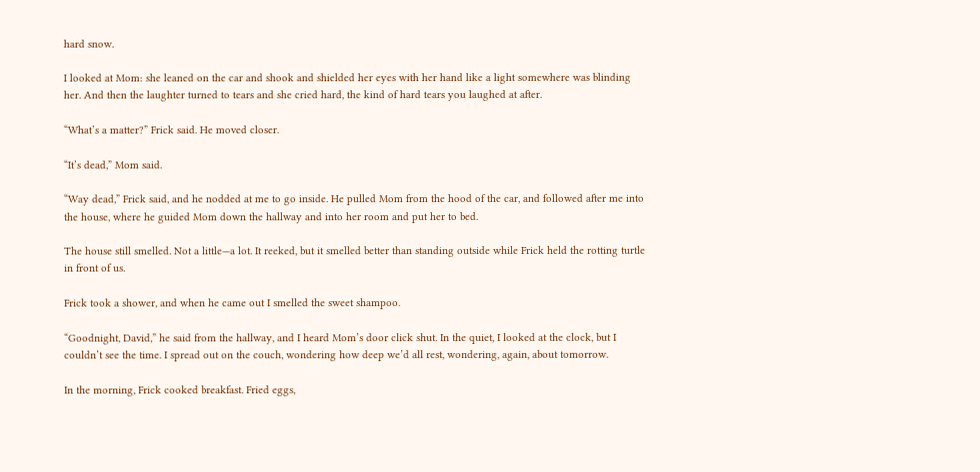hard snow.

I looked at Mom: she leaned on the car and shook and shielded her eyes with her hand like a light somewhere was blinding her. And then the laughter turned to tears and she cried hard, the kind of hard tears you laughed at after.

“What’s a matter?” Frick said. He moved closer.

“It’s dead,” Mom said.

“Way dead,” Frick said, and he nodded at me to go inside. He pulled Mom from the hood of the car, and followed after me into the house, where he guided Mom down the hallway and into her room and put her to bed.

The house still smelled. Not a little—a lot. It reeked, but it smelled better than standing outside while Frick held the rotting turtle in front of us.

Frick took a shower, and when he came out I smelled the sweet shampoo.

“Goodnight, David,” he said from the hallway, and I heard Mom’s door click shut. In the quiet, I looked at the clock, but I couldn’t see the time. I spread out on the couch, wondering how deep we’d all rest, wondering, again, about tomorrow.

In the morning, Frick cooked breakfast. Fried eggs,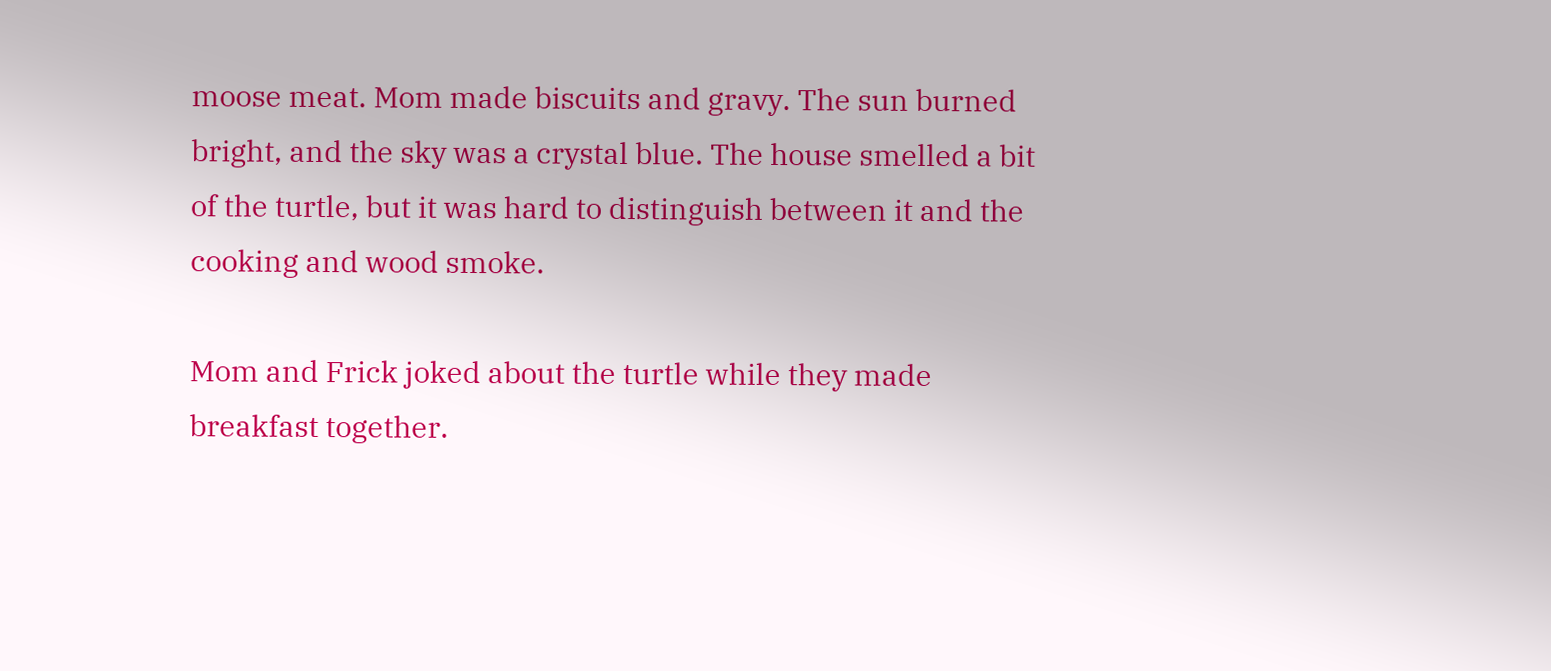moose meat. Mom made biscuits and gravy. The sun burned bright, and the sky was a crystal blue. The house smelled a bit of the turtle, but it was hard to distinguish between it and the cooking and wood smoke.

Mom and Frick joked about the turtle while they made breakfast together.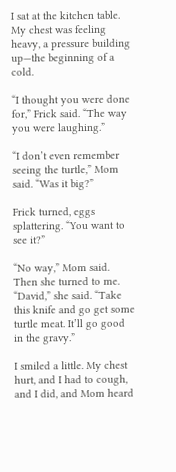I sat at the kitchen table. My chest was feeling heavy, a pressure building up—the beginning of a cold.

“I thought you were done for,” Frick said. “The way you were laughing.”

“I don’t even remember seeing the turtle,” Mom said. “Was it big?”

Frick turned, eggs splattering. “You want to see it?”

“No way,” Mom said. Then she turned to me. “David,” she said. “Take this knife and go get some turtle meat. It’ll go good in the gravy.”

I smiled a little. My chest hurt, and I had to cough, and I did, and Mom heard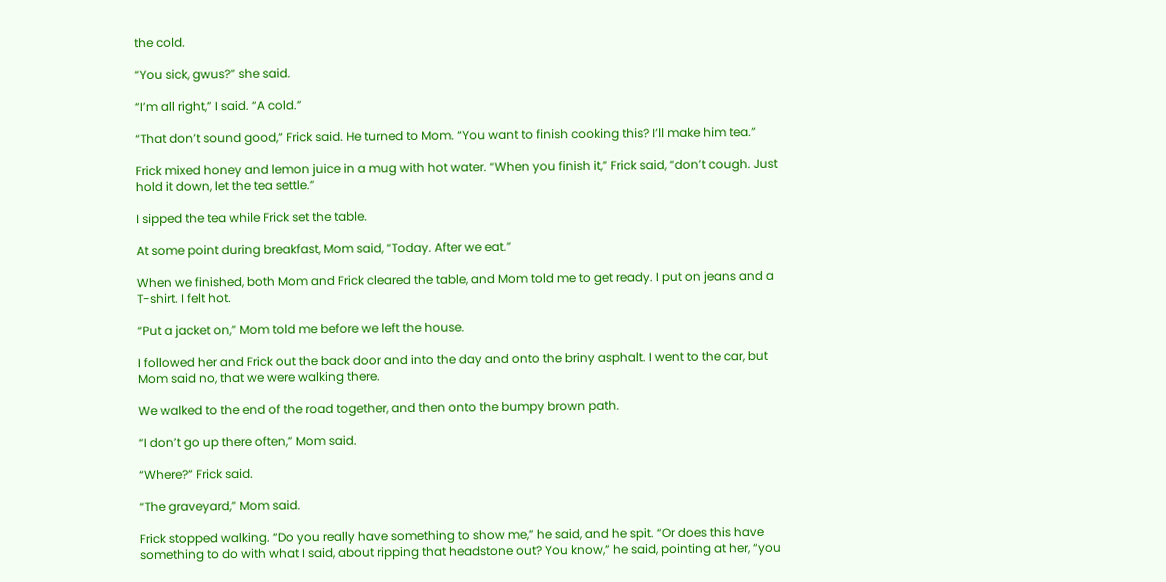the cold.

“You sick, gwus?” she said.

“I’m all right,” I said. “A cold.”

“That don’t sound good,” Frick said. He turned to Mom. “You want to finish cooking this? I’ll make him tea.”

Frick mixed honey and lemon juice in a mug with hot water. “When you finish it,” Frick said, “don’t cough. Just hold it down, let the tea settle.”

I sipped the tea while Frick set the table.

At some point during breakfast, Mom said, “Today. After we eat.”

When we finished, both Mom and Frick cleared the table, and Mom told me to get ready. I put on jeans and a T-shirt. I felt hot.

“Put a jacket on,” Mom told me before we left the house.

I followed her and Frick out the back door and into the day and onto the briny asphalt. I went to the car, but Mom said no, that we were walking there.

We walked to the end of the road together, and then onto the bumpy brown path.

“I don’t go up there often,” Mom said.

“Where?” Frick said.

“The graveyard,” Mom said.

Frick stopped walking. “Do you really have something to show me,” he said, and he spit. “Or does this have something to do with what I said, about ripping that headstone out? You know,” he said, pointing at her, “you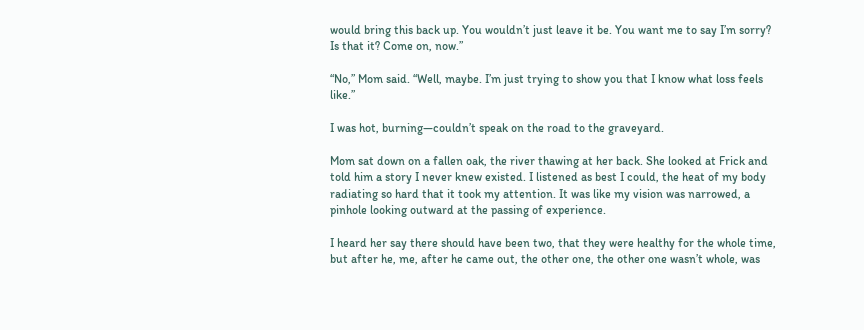would bring this back up. You wouldn’t just leave it be. You want me to say I’m sorry? Is that it? Come on, now.”

“No,” Mom said. “Well, maybe. I’m just trying to show you that I know what loss feels like.”

I was hot, burning—couldn’t speak on the road to the graveyard.

Mom sat down on a fallen oak, the river thawing at her back. She looked at Frick and told him a story I never knew existed. I listened as best I could, the heat of my body radiating so hard that it took my attention. It was like my vision was narrowed, a pinhole looking outward at the passing of experience.

I heard her say there should have been two, that they were healthy for the whole time, but after he, me, after he came out, the other one, the other one wasn’t whole, was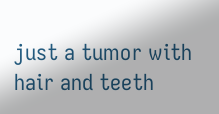just a tumor with hair and teeth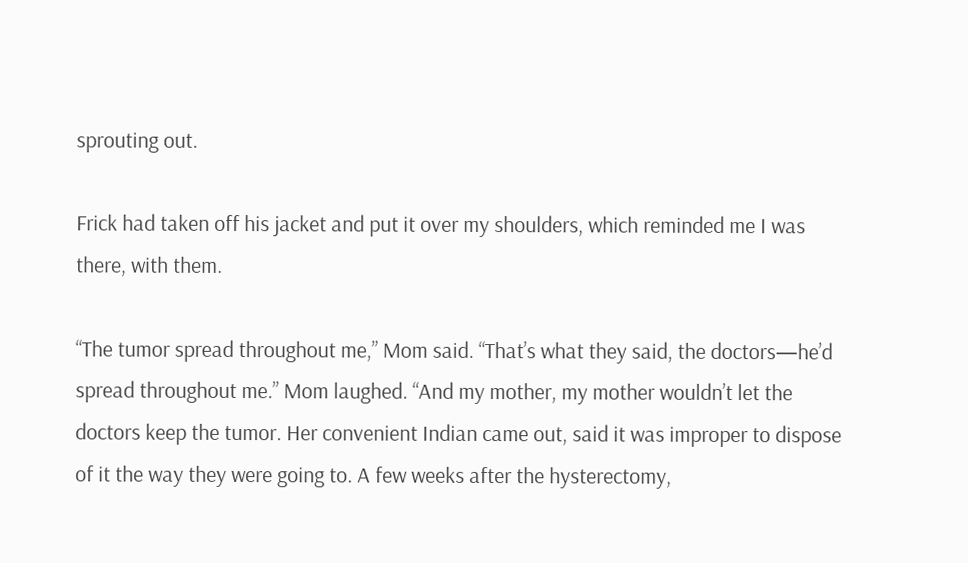sprouting out.

Frick had taken off his jacket and put it over my shoulders, which reminded me I was there, with them.

“The tumor spread throughout me,” Mom said. “That’s what they said, the doctors—he’d spread throughout me.” Mom laughed. “And my mother, my mother wouldn’t let the doctors keep the tumor. Her convenient Indian came out, said it was improper to dispose of it the way they were going to. A few weeks after the hysterectomy,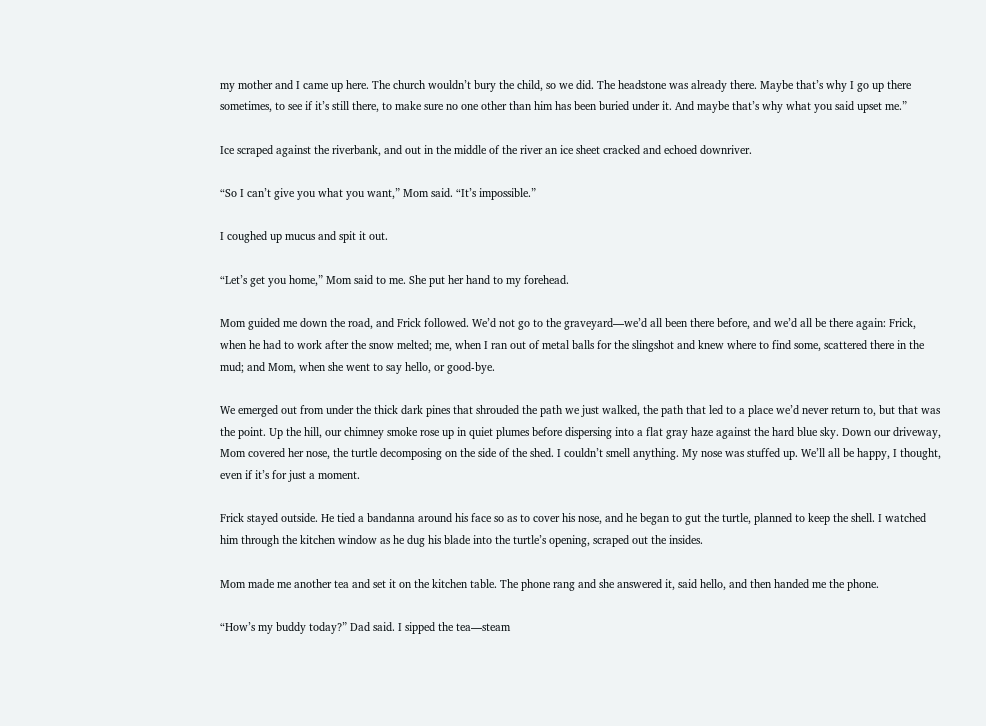my mother and I came up here. The church wouldn’t bury the child, so we did. The headstone was already there. Maybe that’s why I go up there sometimes, to see if it’s still there, to make sure no one other than him has been buried under it. And maybe that’s why what you said upset me.”

Ice scraped against the riverbank, and out in the middle of the river an ice sheet cracked and echoed downriver.

“So I can’t give you what you want,” Mom said. “It’s impossible.”

I coughed up mucus and spit it out.

“Let’s get you home,” Mom said to me. She put her hand to my forehead.

Mom guided me down the road, and Frick followed. We’d not go to the graveyard—we’d all been there before, and we’d all be there again: Frick, when he had to work after the snow melted; me, when I ran out of metal balls for the slingshot and knew where to find some, scattered there in the mud; and Mom, when she went to say hello, or good-bye.

We emerged out from under the thick dark pines that shrouded the path we just walked, the path that led to a place we’d never return to, but that was the point. Up the hill, our chimney smoke rose up in quiet plumes before dispersing into a flat gray haze against the hard blue sky. Down our driveway, Mom covered her nose, the turtle decomposing on the side of the shed. I couldn’t smell anything. My nose was stuffed up. We’ll all be happy, I thought, even if it’s for just a moment.

Frick stayed outside. He tied a bandanna around his face so as to cover his nose, and he began to gut the turtle, planned to keep the shell. I watched him through the kitchen window as he dug his blade into the turtle’s opening, scraped out the insides.

Mom made me another tea and set it on the kitchen table. The phone rang and she answered it, said hello, and then handed me the phone.

“How’s my buddy today?” Dad said. I sipped the tea—steam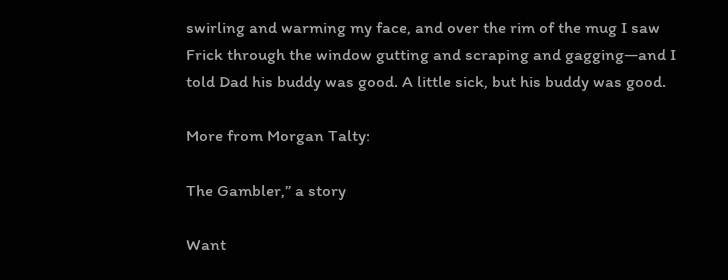swirling and warming my face, and over the rim of the mug I saw Frick through the window gutting and scraping and gagging—and I told Dad his buddy was good. A little sick, but his buddy was good.

More from Morgan Talty:

The Gambler,” a story

Want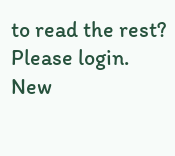to read the rest?
Please login.
New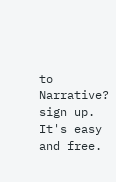to Narrative? sign up.
It's easy and free.